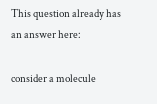This question already has an answer here:

consider a molecule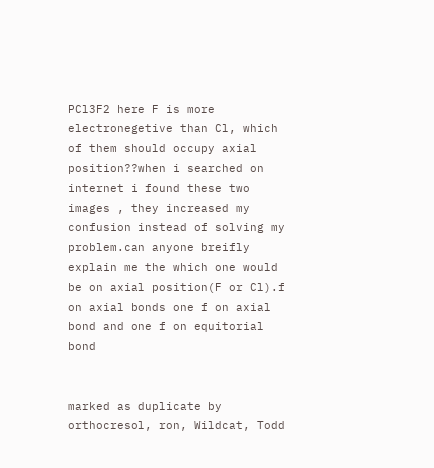PCl3F2 here F is more electronegetive than Cl, which of them should occupy axial position??when i searched on internet i found these two images , they increased my confusion instead of solving my problem.can anyone breifly explain me the which one would be on axial position(F or Cl).f on axial bonds one f on axial bond and one f on equitorial bond


marked as duplicate by orthocresol, ron, Wildcat, Todd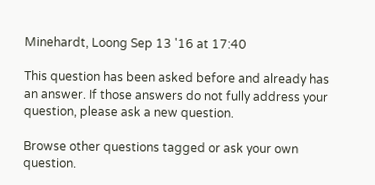Minehardt, Loong Sep 13 '16 at 17:40

This question has been asked before and already has an answer. If those answers do not fully address your question, please ask a new question.

Browse other questions tagged or ask your own question.